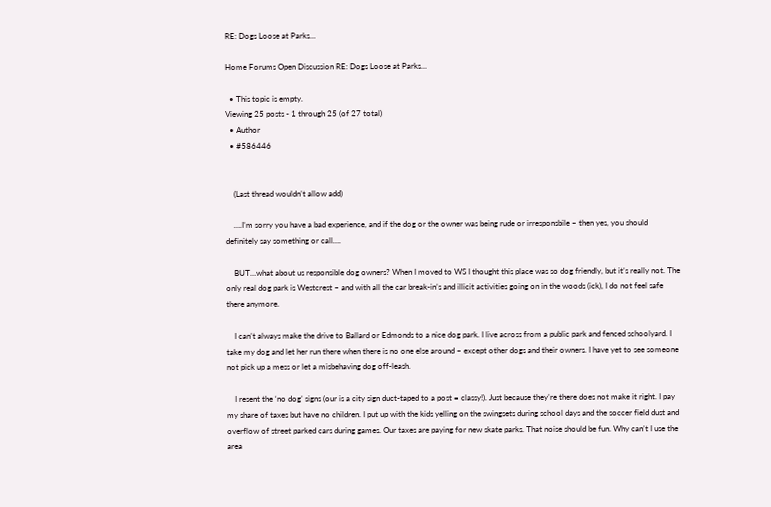RE: Dogs Loose at Parks…

Home Forums Open Discussion RE: Dogs Loose at Parks…

  • This topic is empty.
Viewing 25 posts - 1 through 25 (of 27 total)
  • Author
  • #586446


    (Last thread wouldn’t allow add)

    ….I’m sorry you have a bad experience, and if the dog or the owner was being rude or irresponsbile – then yes, you should definitely say something or call….

    BUT…what about us responsible dog owners? When I moved to WS I thought this place was so dog friendly, but it’s really not. The only real dog park is Westcrest – and with all the car break-in’s and illicit activities going on in the woods (ick), I do not feel safe there anymore.

    I can’t always make the drive to Ballard or Edmonds to a nice dog park. I live across from a public park and fenced schoolyard. I take my dog and let her run there when there is no one else around – except other dogs and their owners. I have yet to see someone not pick up a mess or let a misbehaving dog off-leash.

    I resent the ‘no dog’ signs (our is a city sign duct-taped to a post = classy!). Just because they’re there does not make it right. I pay my share of taxes but have no children. I put up with the kids yelling on the swingsets during school days and the soccer field dust and overflow of street parked cars during games. Our taxes are paying for new skate parks. That noise should be fun. Why can’t I use the area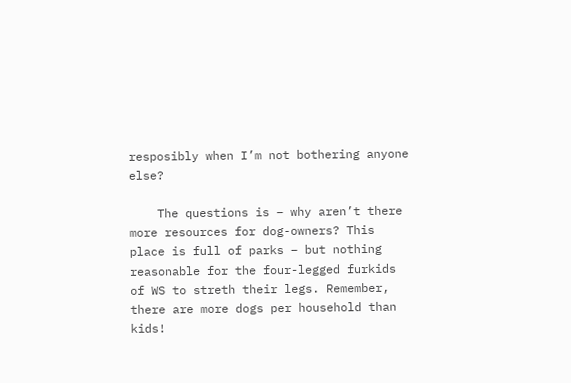resposibly when I’m not bothering anyone else?

    The questions is – why aren’t there more resources for dog-owners? This place is full of parks – but nothing reasonable for the four-legged furkids of WS to streth their legs. Remember, there are more dogs per household than kids!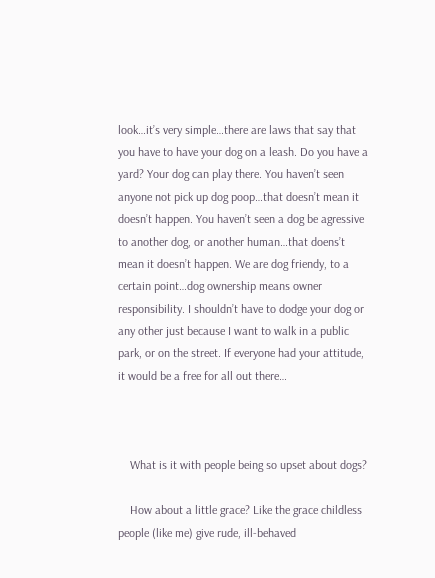look…it’s very simple…there are laws that say that you have to have your dog on a leash. Do you have a yard? Your dog can play there. You haven’t seen anyone not pick up dog poop…that doesn’t mean it doesn’t happen. You haven’t seen a dog be agressive to another dog, or another human…that doens’t mean it doesn’t happen. We are dog friendy, to a certain point…dog ownership means owner responsibility. I shouldn’t have to dodge your dog or any other just because I want to walk in a public park, or on the street. If everyone had your attitude, it would be a free for all out there…



    What is it with people being so upset about dogs?

    How about a little grace? Like the grace childless people (like me) give rude, ill-behaved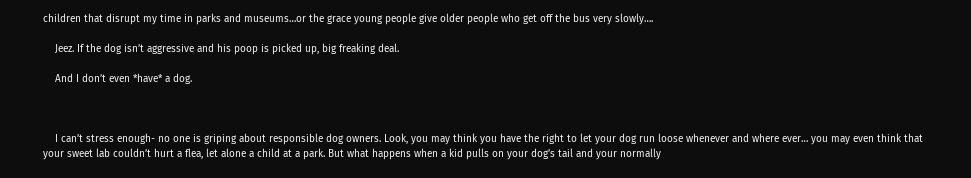children that disrupt my time in parks and museums…or the grace young people give older people who get off the bus very slowly….

    Jeez. If the dog isn’t aggressive and his poop is picked up, big freaking deal.

    And I don’t even *have* a dog.



    I can’t stress enough- no one is griping about responsible dog owners. Look, you may think you have the right to let your dog run loose whenever and where ever… you may even think that your sweet lab couldn’t hurt a flea, let alone a child at a park. But what happens when a kid pulls on your dog’s tail and your normally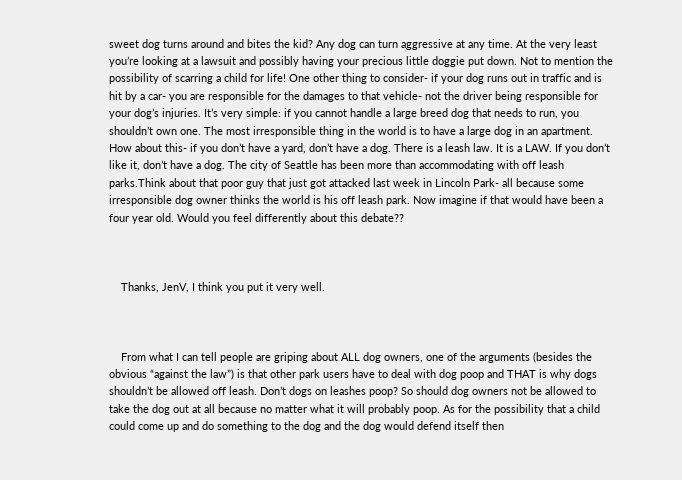sweet dog turns around and bites the kid? Any dog can turn aggressive at any time. At the very least you’re looking at a lawsuit and possibly having your precious little doggie put down. Not to mention the possibility of scarring a child for life! One other thing to consider- if your dog runs out in traffic and is hit by a car- you are responsible for the damages to that vehicle- not the driver being responsible for your dog’s injuries. It’s very simple: if you cannot handle a large breed dog that needs to run, you shouldn’t own one. The most irresponsible thing in the world is to have a large dog in an apartment. How about this- if you don’t have a yard, don’t have a dog. There is a leash law. It is a LAW. If you don’t like it, don’t have a dog. The city of Seattle has been more than accommodating with off leash parks.Think about that poor guy that just got attacked last week in Lincoln Park- all because some irresponsible dog owner thinks the world is his off leash park. Now imagine if that would have been a four year old. Would you feel differently about this debate??



    Thanks, JenV, I think you put it very well.



    From what I can tell people are griping about ALL dog owners, one of the arguments (besides the obvious “against the law”) is that other park users have to deal with dog poop and THAT is why dogs shouldn’t be allowed off leash. Don’t dogs on leashes poop? So should dog owners not be allowed to take the dog out at all because no matter what it will probably poop. As for the possibility that a child could come up and do something to the dog and the dog would defend itself then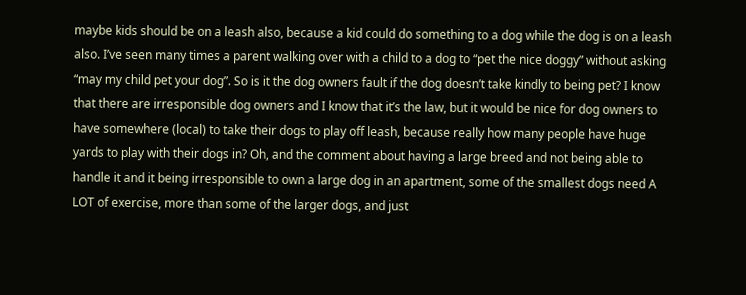maybe kids should be on a leash also, because a kid could do something to a dog while the dog is on a leash also. I’ve seen many times a parent walking over with a child to a dog to “pet the nice doggy” without asking “may my child pet your dog”. So is it the dog owners fault if the dog doesn’t take kindly to being pet? I know that there are irresponsible dog owners and I know that it’s the law, but it would be nice for dog owners to have somewhere (local) to take their dogs to play off leash, because really how many people have huge yards to play with their dogs in? Oh, and the comment about having a large breed and not being able to handle it and it being irresponsible to own a large dog in an apartment, some of the smallest dogs need A LOT of exercise, more than some of the larger dogs, and just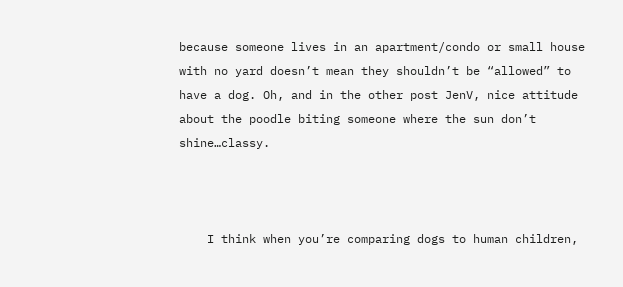because someone lives in an apartment/condo or small house with no yard doesn’t mean they shouldn’t be “allowed” to have a dog. Oh, and in the other post JenV, nice attitude about the poodle biting someone where the sun don’t shine…classy.



    I think when you’re comparing dogs to human children,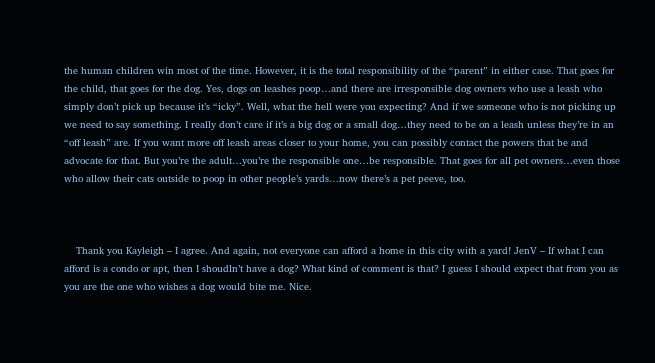the human children win most of the time. However, it is the total responsibility of the “parent” in either case. That goes for the child, that goes for the dog. Yes, dogs on leashes poop…and there are irresponsible dog owners who use a leash who simply don’t pick up because it’s “icky”. Well, what the hell were you expecting? And if we someone who is not picking up we need to say something. I really don’t care if it’s a big dog or a small dog…they need to be on a leash unless they’re in an “off leash” are. If you want more off leash areas closer to your home, you can possibly contact the powers that be and advocate for that. But you’re the adult…you’re the responsible one…be responsible. That goes for all pet owners…even those who allow their cats outside to poop in other people’s yards…now there’s a pet peeve, too.



    Thank you Kayleigh – I agree. And again, not everyone can afford a home in this city with a yard! JenV – If what I can afford is a condo or apt, then I shoudln’t have a dog? What kind of comment is that? I guess I should expect that from you as you are the one who wishes a dog would bite me. Nice.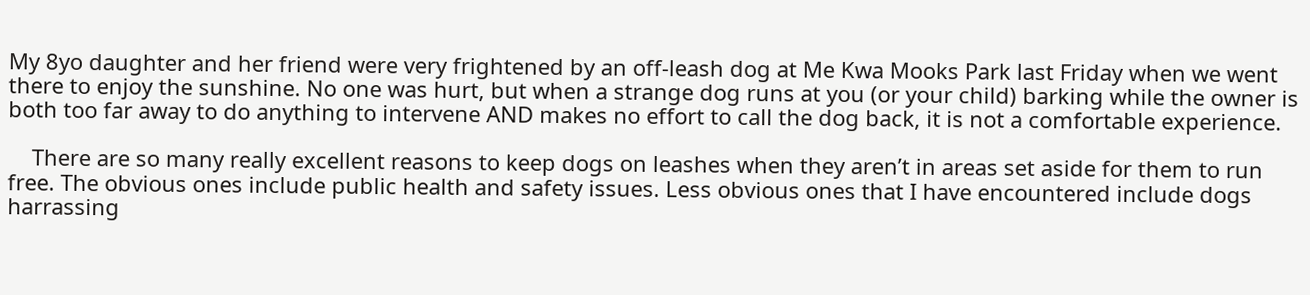My 8yo daughter and her friend were very frightened by an off-leash dog at Me Kwa Mooks Park last Friday when we went there to enjoy the sunshine. No one was hurt, but when a strange dog runs at you (or your child) barking while the owner is both too far away to do anything to intervene AND makes no effort to call the dog back, it is not a comfortable experience.

    There are so many really excellent reasons to keep dogs on leashes when they aren’t in areas set aside for them to run free. The obvious ones include public health and safety issues. Less obvious ones that I have encountered include dogs harrassing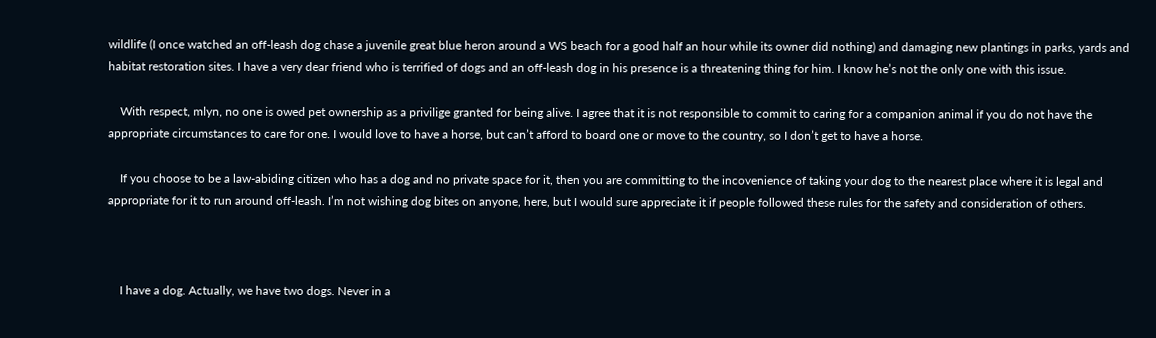wildlife (I once watched an off-leash dog chase a juvenile great blue heron around a WS beach for a good half an hour while its owner did nothing) and damaging new plantings in parks, yards and habitat restoration sites. I have a very dear friend who is terrified of dogs and an off-leash dog in his presence is a threatening thing for him. I know he’s not the only one with this issue.

    With respect, mlyn, no one is owed pet ownership as a privilige granted for being alive. I agree that it is not responsible to commit to caring for a companion animal if you do not have the appropriate circumstances to care for one. I would love to have a horse, but can’t afford to board one or move to the country, so I don’t get to have a horse.

    If you choose to be a law-abiding citizen who has a dog and no private space for it, then you are committing to the incovenience of taking your dog to the nearest place where it is legal and appropriate for it to run around off-leash. I’m not wishing dog bites on anyone, here, but I would sure appreciate it if people followed these rules for the safety and consideration of others.



    I have a dog. Actually, we have two dogs. Never in a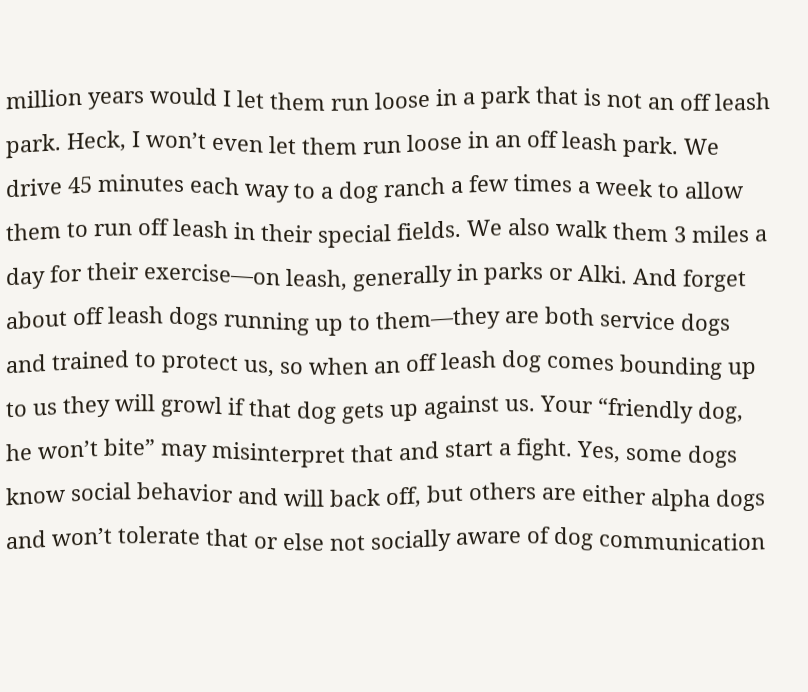million years would I let them run loose in a park that is not an off leash park. Heck, I won’t even let them run loose in an off leash park. We drive 45 minutes each way to a dog ranch a few times a week to allow them to run off leash in their special fields. We also walk them 3 miles a day for their exercise—on leash, generally in parks or Alki. And forget about off leash dogs running up to them—they are both service dogs and trained to protect us, so when an off leash dog comes bounding up to us they will growl if that dog gets up against us. Your “friendly dog, he won’t bite” may misinterpret that and start a fight. Yes, some dogs know social behavior and will back off, but others are either alpha dogs and won’t tolerate that or else not socially aware of dog communication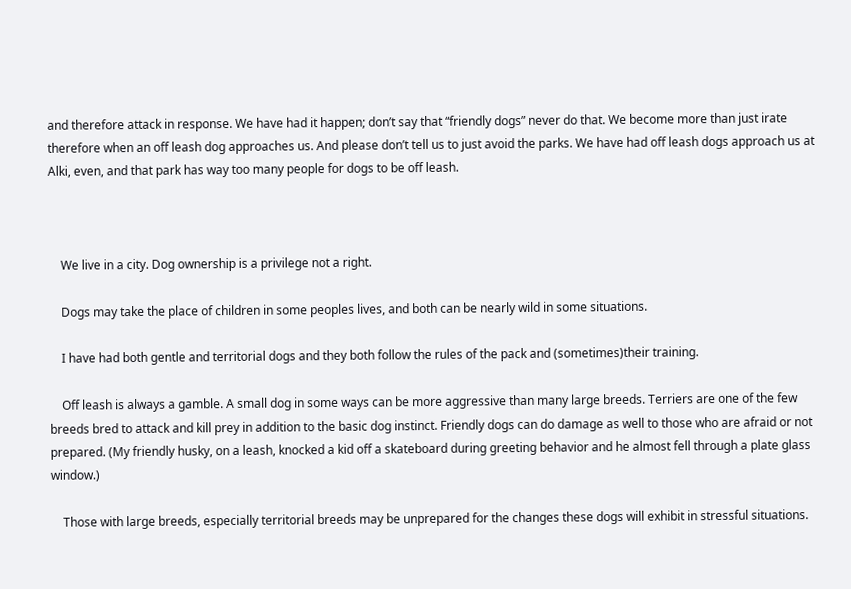and therefore attack in response. We have had it happen; don’t say that “friendly dogs” never do that. We become more than just irate therefore when an off leash dog approaches us. And please don’t tell us to just avoid the parks. We have had off leash dogs approach us at Alki, even, and that park has way too many people for dogs to be off leash.



    We live in a city. Dog ownership is a privilege not a right.

    Dogs may take the place of children in some peoples lives, and both can be nearly wild in some situations.

    I have had both gentle and territorial dogs and they both follow the rules of the pack and (sometimes)their training.

    Off leash is always a gamble. A small dog in some ways can be more aggressive than many large breeds. Terriers are one of the few breeds bred to attack and kill prey in addition to the basic dog instinct. Friendly dogs can do damage as well to those who are afraid or not prepared. (My friendly husky, on a leash, knocked a kid off a skateboard during greeting behavior and he almost fell through a plate glass window.)

    Those with large breeds, especially territorial breeds may be unprepared for the changes these dogs will exhibit in stressful situations.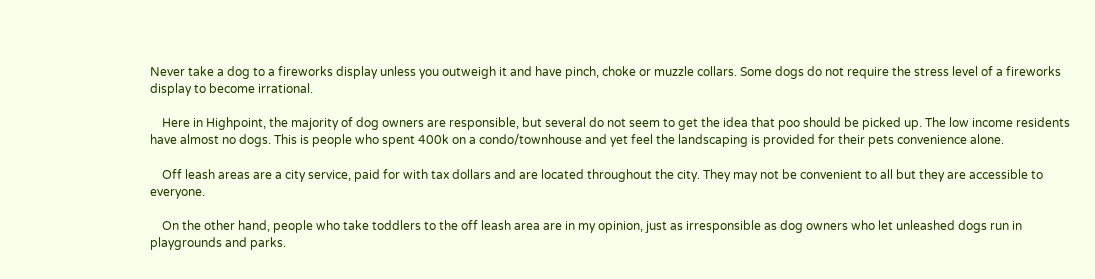Never take a dog to a fireworks display unless you outweigh it and have pinch, choke or muzzle collars. Some dogs do not require the stress level of a fireworks display to become irrational.

    Here in Highpoint, the majority of dog owners are responsible, but several do not seem to get the idea that poo should be picked up. The low income residents have almost no dogs. This is people who spent 400k on a condo/townhouse and yet feel the landscaping is provided for their pets convenience alone.

    Off leash areas are a city service, paid for with tax dollars and are located throughout the city. They may not be convenient to all but they are accessible to everyone.

    On the other hand, people who take toddlers to the off leash area are in my opinion, just as irresponsible as dog owners who let unleashed dogs run in playgrounds and parks.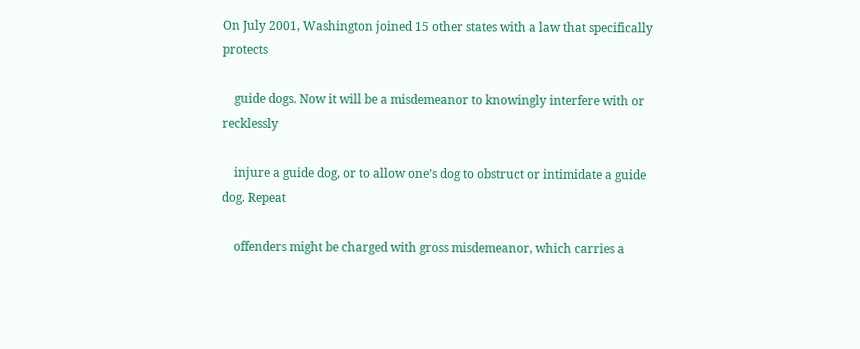On July 2001, Washington joined 15 other states with a law that specifically protects

    guide dogs. Now it will be a misdemeanor to knowingly interfere with or recklessly

    injure a guide dog, or to allow one’s dog to obstruct or intimidate a guide dog. Repeat

    offenders might be charged with gross misdemeanor, which carries a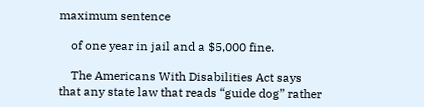maximum sentence

    of one year in jail and a $5,000 fine.

    The Americans With Disabilities Act says that any state law that reads “guide dog” rather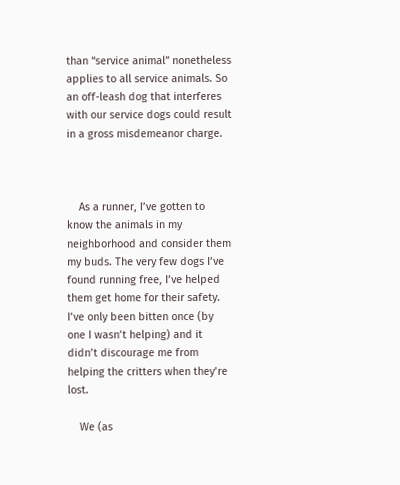than “service animal” nonetheless applies to all service animals. So an off-leash dog that interferes with our service dogs could result in a gross misdemeanor charge.



    As a runner, I’ve gotten to know the animals in my neighborhood and consider them my buds. The very few dogs I’ve found running free, I’ve helped them get home for their safety. I’ve only been bitten once (by one I wasn’t helping) and it didn’t discourage me from helping the critters when they’re lost.

    We (as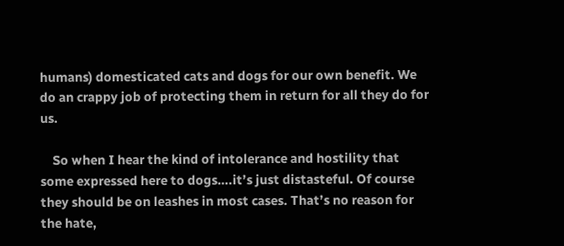humans) domesticated cats and dogs for our own benefit. We do an crappy job of protecting them in return for all they do for us.

    So when I hear the kind of intolerance and hostility that some expressed here to dogs….it’s just distasteful. Of course they should be on leashes in most cases. That’s no reason for the hate,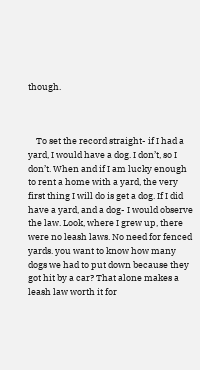though.



    To set the record straight- if I had a yard, I would have a dog. I don’t, so I don’t. When and if I am lucky enough to rent a home with a yard, the very first thing I will do is get a dog. If I did have a yard, and a dog- I would observe the law. Look, where I grew up, there were no leash laws. No need for fenced yards. you want to know how many dogs we had to put down because they got hit by a car? That alone makes a leash law worth it for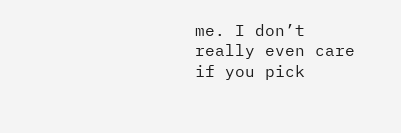me. I don’t really even care if you pick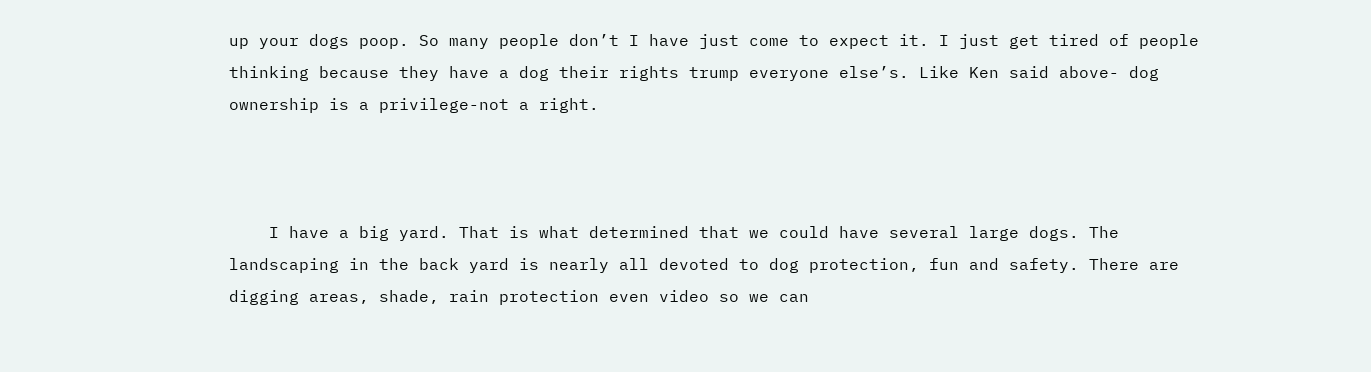up your dogs poop. So many people don’t I have just come to expect it. I just get tired of people thinking because they have a dog their rights trump everyone else’s. Like Ken said above- dog ownership is a privilege-not a right.



    I have a big yard. That is what determined that we could have several large dogs. The landscaping in the back yard is nearly all devoted to dog protection, fun and safety. There are digging areas, shade, rain protection even video so we can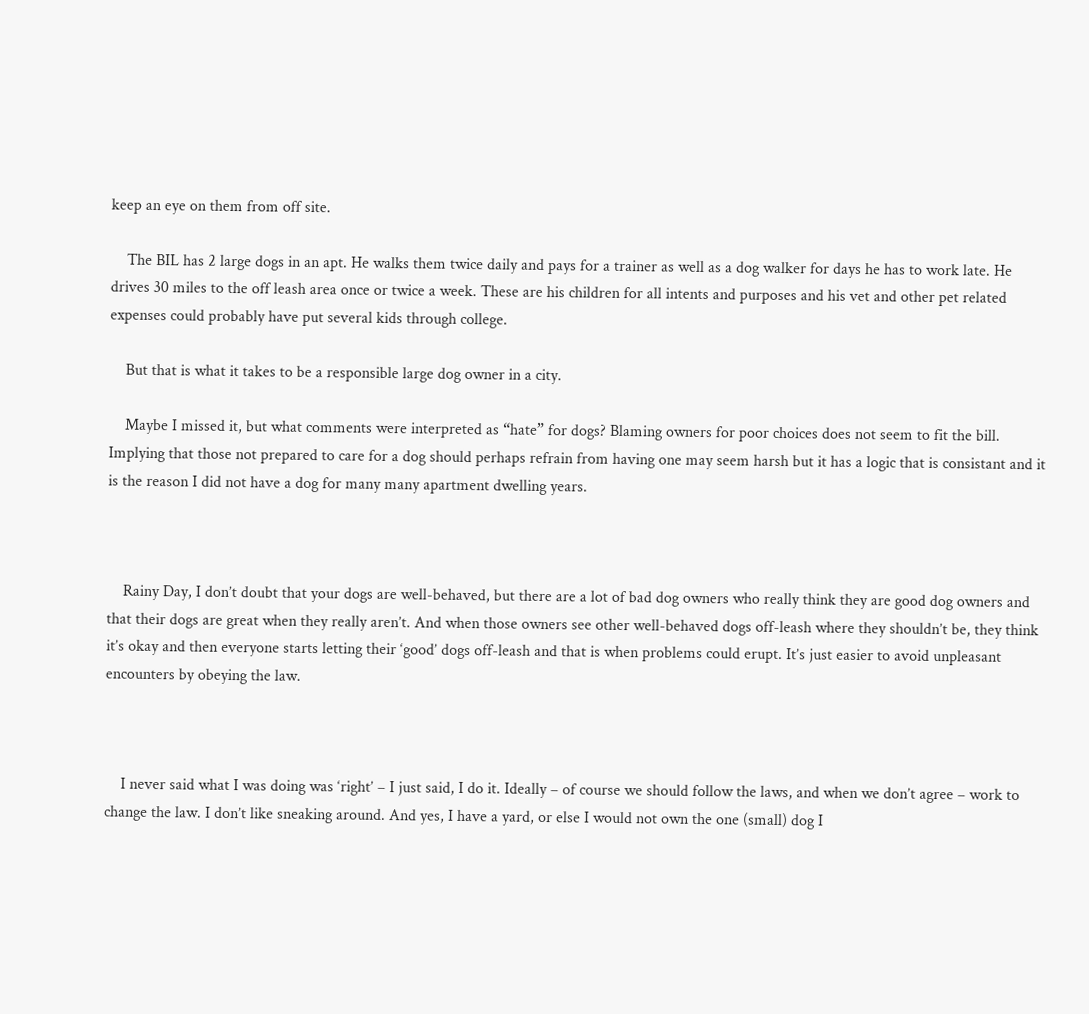keep an eye on them from off site.

    The BIL has 2 large dogs in an apt. He walks them twice daily and pays for a trainer as well as a dog walker for days he has to work late. He drives 30 miles to the off leash area once or twice a week. These are his children for all intents and purposes and his vet and other pet related expenses could probably have put several kids through college.

    But that is what it takes to be a responsible large dog owner in a city.

    Maybe I missed it, but what comments were interpreted as “hate” for dogs? Blaming owners for poor choices does not seem to fit the bill. Implying that those not prepared to care for a dog should perhaps refrain from having one may seem harsh but it has a logic that is consistant and it is the reason I did not have a dog for many many apartment dwelling years.



    Rainy Day, I don’t doubt that your dogs are well-behaved, but there are a lot of bad dog owners who really think they are good dog owners and that their dogs are great when they really aren’t. And when those owners see other well-behaved dogs off-leash where they shouldn’t be, they think it’s okay and then everyone starts letting their ‘good’ dogs off-leash and that is when problems could erupt. It’s just easier to avoid unpleasant encounters by obeying the law.



    I never said what I was doing was ‘right’ – I just said, I do it. Ideally – of course we should follow the laws, and when we don’t agree – work to change the law. I don’t like sneaking around. And yes, I have a yard, or else I would not own the one (small) dog I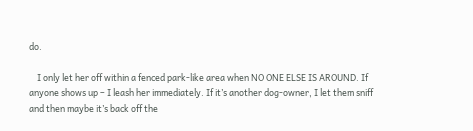do.

    I only let her off within a fenced park-like area when NO ONE ELSE IS AROUND. If anyone shows up – I leash her immediately. If it’s another dog-owner, I let them sniff and then maybe it’s back off the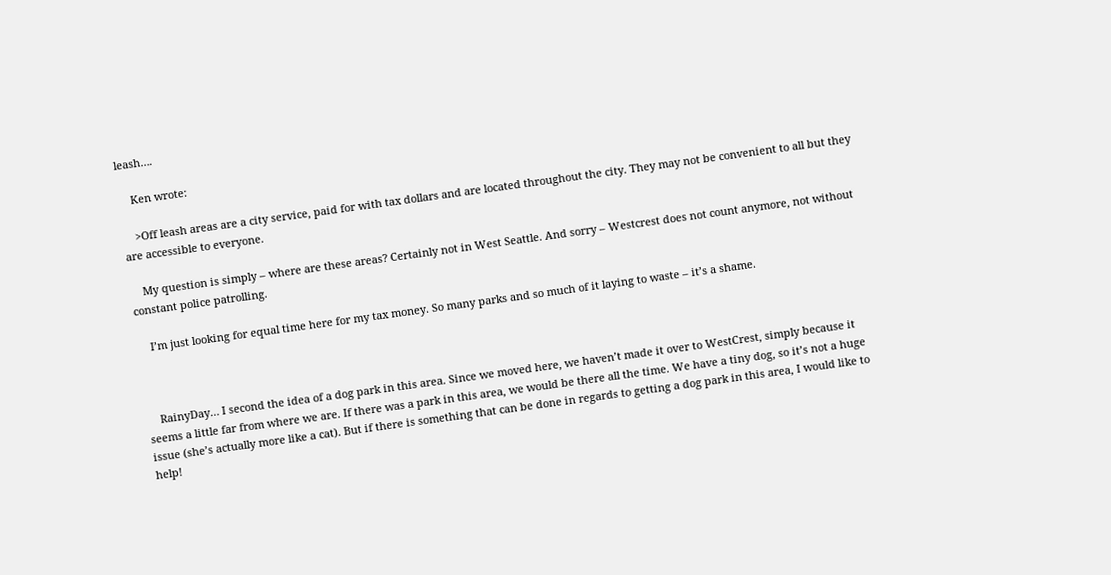leash….

    Ken wrote:

    >Off leash areas are a city service, paid for with tax dollars and are located throughout the city. They may not be convenient to all but they are accessible to everyone.

    My question is simply – where are these areas? Certainly not in West Seattle. And sorry – Westcrest does not count anymore, not without constant police patrolling.

    I’m just looking for equal time here for my tax money. So many parks and so much of it laying to waste – it’s a shame.



    RainyDay… I second the idea of a dog park in this area. Since we moved here, we haven’t made it over to WestCrest, simply because it seems a little far from where we are. If there was a park in this area, we would be there all the time. We have a tiny dog, so it’s not a huge issue (she’s actually more like a cat). But if there is something that can be done in regards to getting a dog park in this area, I would like to help!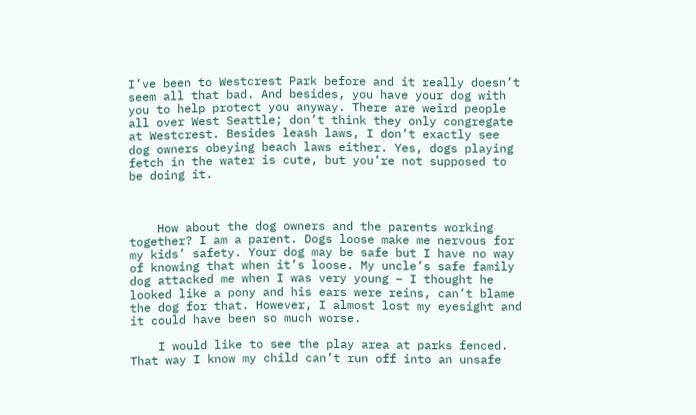I’ve been to Westcrest Park before and it really doesn’t seem all that bad. And besides, you have your dog with you to help protect you anyway. There are weird people all over West Seattle; don’t think they only congregate at Westcrest. Besides leash laws, I don’t exactly see dog owners obeying beach laws either. Yes, dogs playing fetch in the water is cute, but you’re not supposed to be doing it.



    How about the dog owners and the parents working together? I am a parent. Dogs loose make me nervous for my kids’ safety. Your dog may be safe but I have no way of knowing that when it’s loose. My uncle’s safe family dog attacked me when I was very young – I thought he looked like a pony and his ears were reins, can’t blame the dog for that. However, I almost lost my eyesight and it could have been so much worse.

    I would like to see the play area at parks fenced. That way I know my child can’t run off into an unsafe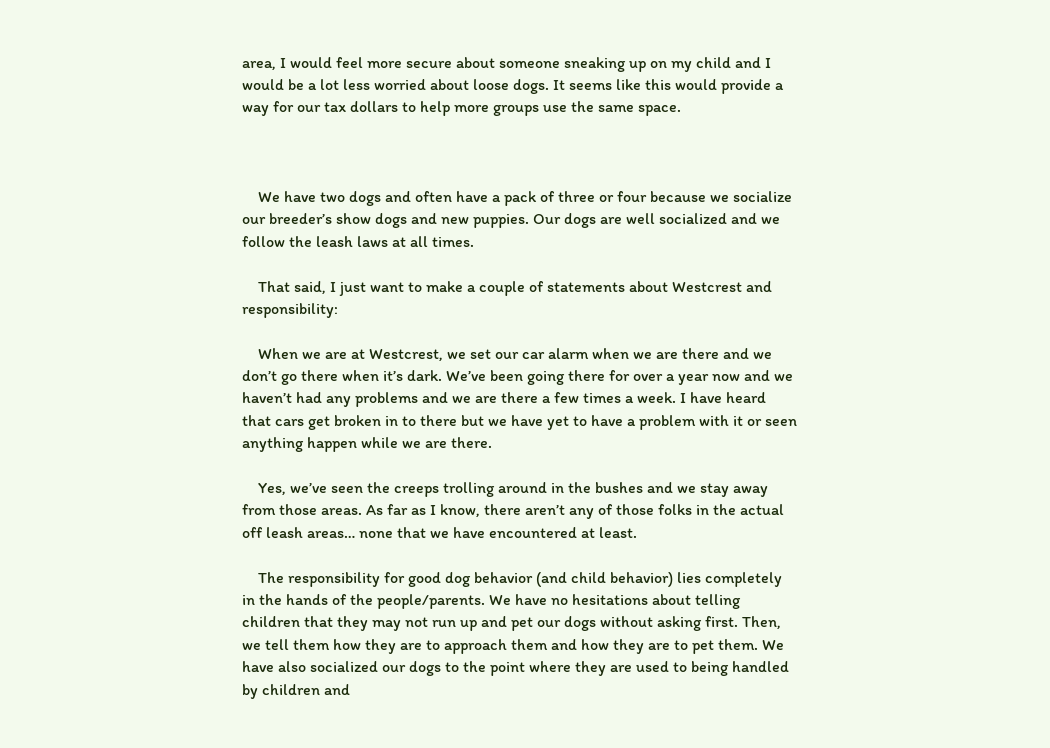area, I would feel more secure about someone sneaking up on my child and I would be a lot less worried about loose dogs. It seems like this would provide a way for our tax dollars to help more groups use the same space.



    We have two dogs and often have a pack of three or four because we socialize our breeder’s show dogs and new puppies. Our dogs are well socialized and we follow the leash laws at all times.

    That said, I just want to make a couple of statements about Westcrest and responsibility:

    When we are at Westcrest, we set our car alarm when we are there and we don’t go there when it’s dark. We’ve been going there for over a year now and we haven’t had any problems and we are there a few times a week. I have heard that cars get broken in to there but we have yet to have a problem with it or seen anything happen while we are there.

    Yes, we’ve seen the creeps trolling around in the bushes and we stay away from those areas. As far as I know, there aren’t any of those folks in the actual off leash areas… none that we have encountered at least.

    The responsibility for good dog behavior (and child behavior) lies completely in the hands of the people/parents. We have no hesitations about telling children that they may not run up and pet our dogs without asking first. Then, we tell them how they are to approach them and how they are to pet them. We have also socialized our dogs to the point where they are used to being handled by children and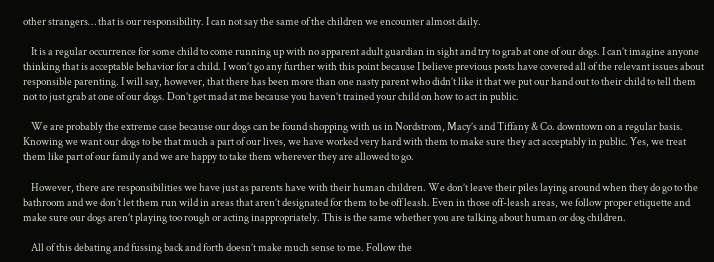other strangers… that is our responsibility. I can not say the same of the children we encounter almost daily.

    It is a regular occurrence for some child to come running up with no apparent adult guardian in sight and try to grab at one of our dogs. I can’t imagine anyone thinking that is acceptable behavior for a child. I won’t go any further with this point because I believe previous posts have covered all of the relevant issues about responsible parenting. I will say, however, that there has been more than one nasty parent who didn’t like it that we put our hand out to their child to tell them not to just grab at one of our dogs. Don’t get mad at me because you haven’t trained your child on how to act in public.

    We are probably the extreme case because our dogs can be found shopping with us in Nordstrom, Macy’s and Tiffany & Co. downtown on a regular basis. Knowing we want our dogs to be that much a part of our lives, we have worked very hard with them to make sure they act acceptably in public. Yes, we treat them like part of our family and we are happy to take them wherever they are allowed to go.

    However, there are responsibilities we have just as parents have with their human children. We don’t leave their piles laying around when they do go to the bathroom and we don’t let them run wild in areas that aren’t designated for them to be off leash. Even in those off-leash areas, we follow proper etiquette and make sure our dogs aren’t playing too rough or acting inappropriately. This is the same whether you are talking about human or dog children.

    All of this debating and fussing back and forth doesn’t make much sense to me. Follow the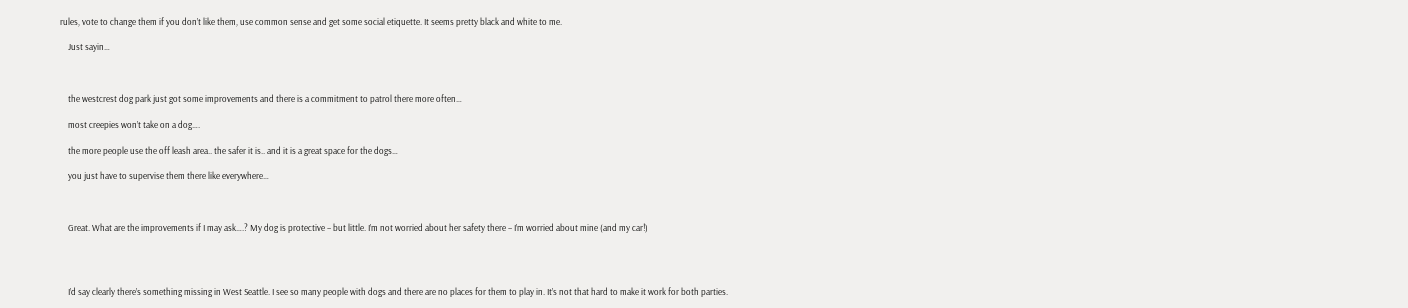rules, vote to change them if you don’t like them, use common sense and get some social etiquette. It seems pretty black and white to me.

    Just sayin…



    the westcrest dog park just got some improvements and there is a commitment to patrol there more often…

    most creepies won’t take on a dog….

    the more people use the off leash area.. the safer it is.. and it is a great space for the dogs…

    you just have to supervise them there like everywhere…



    Great. What are the improvements if I may ask….? My dog is protective – but little. I’m not worried about her safety there – I’m worried about mine (and my car!)




    I’d say clearly there’s something missing in West Seattle. I see so many people with dogs and there are no places for them to play in. It’s not that hard to make it work for both parties.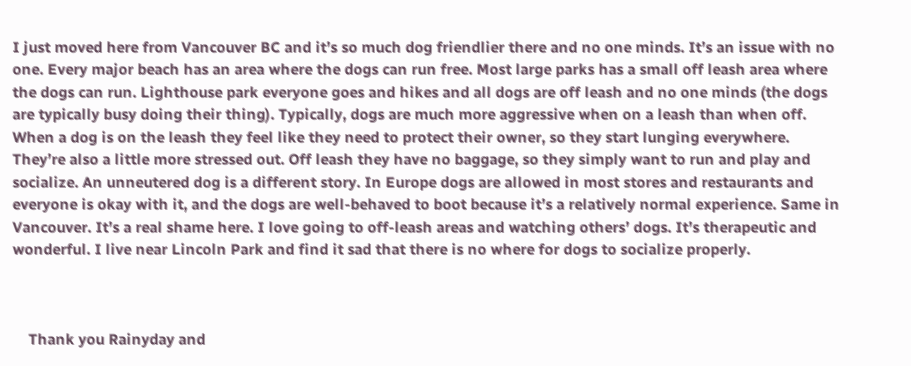I just moved here from Vancouver BC and it’s so much dog friendlier there and no one minds. It’s an issue with no one. Every major beach has an area where the dogs can run free. Most large parks has a small off leash area where the dogs can run. Lighthouse park everyone goes and hikes and all dogs are off leash and no one minds (the dogs are typically busy doing their thing). Typically, dogs are much more aggressive when on a leash than when off. When a dog is on the leash they feel like they need to protect their owner, so they start lunging everywhere. They’re also a little more stressed out. Off leash they have no baggage, so they simply want to run and play and socialize. An unneutered dog is a different story. In Europe dogs are allowed in most stores and restaurants and everyone is okay with it, and the dogs are well-behaved to boot because it’s a relatively normal experience. Same in Vancouver. It’s a real shame here. I love going to off-leash areas and watching others’ dogs. It’s therapeutic and wonderful. I live near Lincoln Park and find it sad that there is no where for dogs to socialize properly.



    Thank you Rainyday and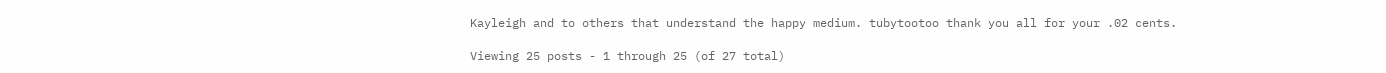Kayleigh and to others that understand the happy medium. tubytootoo thank you all for your .02 cents.

Viewing 25 posts - 1 through 25 (of 27 total)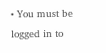• You must be logged in to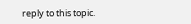reply to this topic.